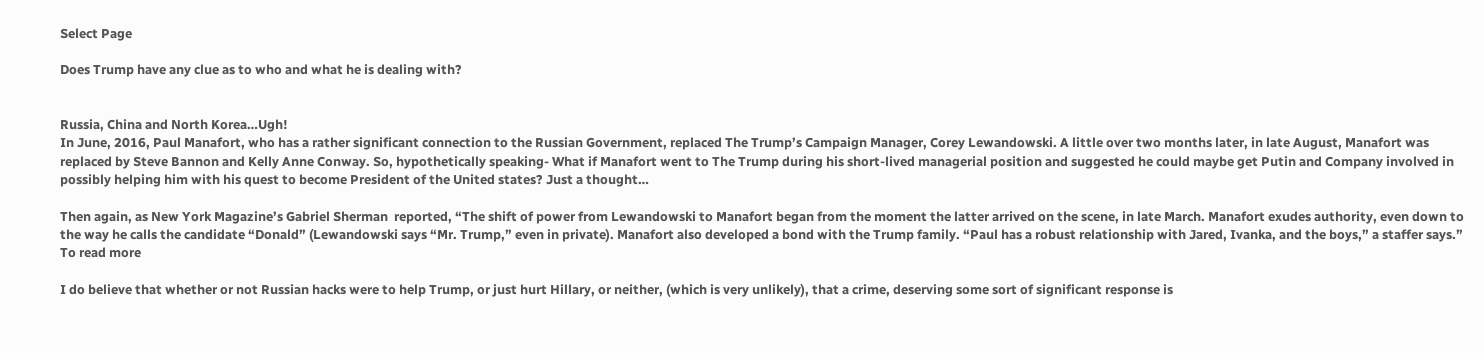Select Page

Does Trump have any clue as to who and what he is dealing with?


Russia, China and North Korea…Ugh!
In June, 2016, Paul Manafort, who has a rather significant connection to the Russian Government, replaced The Trump’s Campaign Manager, Corey Lewandowski. A little over two months later, in late August, Manafort was replaced by Steve Bannon and Kelly Anne Conway. So, hypothetically speaking- What if Manafort went to The Trump during his short-lived managerial position and suggested he could maybe get Putin and Company involved in possibly helping him with his quest to become President of the United states? Just a thought…

Then again, as New York Magazine’s Gabriel Sherman  reported, “The shift of power from Lewandowski to Manafort began from the moment the latter arrived on the scene, in late March. Manafort exudes authority, even down to the way he calls the candidate “Donald” (Lewandowski says “Mr. Trump,” even in private). Manafort also developed a bond with the Trump family. “Paul has a robust relationship with Jared, Ivanka, and the boys,” a staffer says.” To read more

I do believe that whether or not Russian hacks were to help Trump, or just hurt Hillary, or neither, (which is very unlikely), that a crime, deserving some sort of significant response is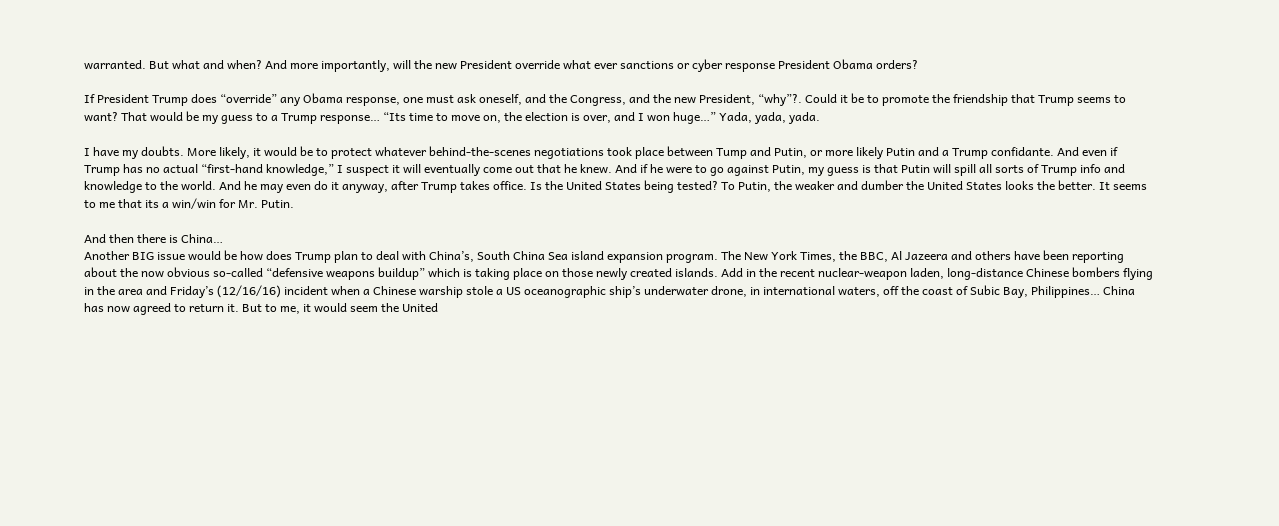warranted. But what and when? And more importantly, will the new President override what ever sanctions or cyber response President Obama orders?

If President Trump does “override” any Obama response, one must ask oneself, and the Congress, and the new President, “why”?. Could it be to promote the friendship that Trump seems to want? That would be my guess to a Trump response… “Its time to move on, the election is over, and I won huge…” Yada, yada, yada.

I have my doubts. More likely, it would be to protect whatever behind-the-scenes negotiations took place between Tump and Putin, or more likely Putin and a Trump confidante. And even if Trump has no actual “first-hand knowledge,” I suspect it will eventually come out that he knew. And if he were to go against Putin, my guess is that Putin will spill all sorts of Trump info and knowledge to the world. And he may even do it anyway, after Trump takes office. Is the United States being tested? To Putin, the weaker and dumber the United States looks the better. It seems to me that its a win/win for Mr. Putin.

And then there is China…
Another BIG issue would be how does Trump plan to deal with China’s, South China Sea island expansion program. The New York Times, the BBC, Al Jazeera and others have been reporting about the now obvious so-called “defensive weapons buildup” which is taking place on those newly created islands. Add in the recent nuclear-weapon laden, long-distance Chinese bombers flying in the area and Friday’s (12/16/16) incident when a Chinese warship stole a US oceanographic ship’s underwater drone, in international waters, off the coast of Subic Bay, Philippines… China has now agreed to return it. But to me, it would seem the United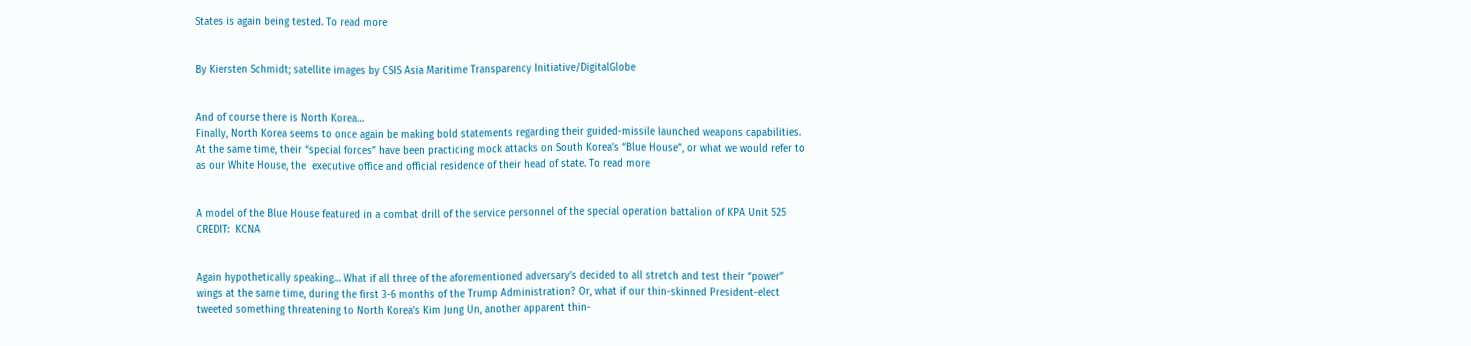States is again being tested. To read more


By Kiersten Schmidt; satellite images by CSIS Asia Maritime Transparency Initiative/DigitalGlobe


And of course there is North Korea…
Finally, North Korea seems to once again be making bold statements regarding their guided-missile launched weapons capabilities. At the same time, their “special forces” have been practicing mock attacks on South Korea’s “Blue House”, or what we would refer to as our White House, the  executive office and official residence of their head of state. To read more


A model of the Blue House featured in a combat drill of the service personnel of the special operation battalion of KPA Unit 525 CREDIT:  KCNA


Again hypothetically speaking… What if all three of the aforementioned adversary’s decided to all stretch and test their “power” wings at the same time, during the first 3-6 months of the Trump Administration? Or, what if our thin-skinned President-elect tweeted something threatening to North Korea’s Kim Jung Un, another apparent thin-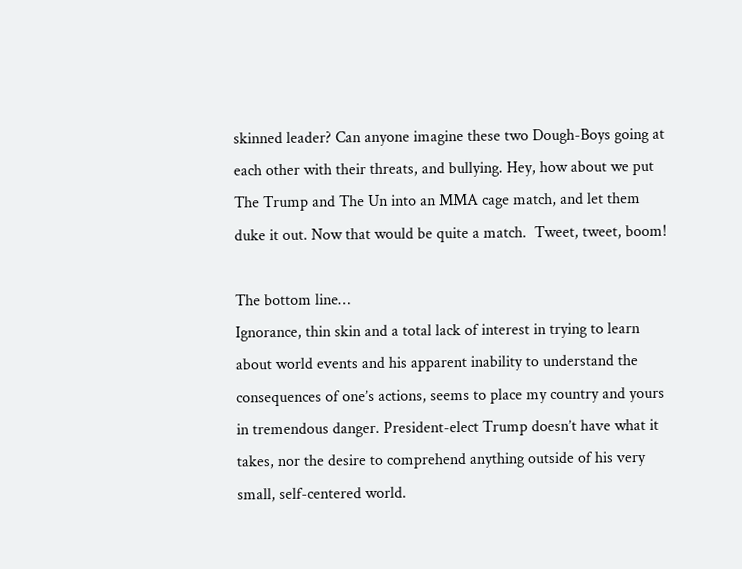skinned leader? Can anyone imagine these two Dough-Boys going at each other with their threats, and bullying. Hey, how about we put The Trump and The Un into an MMA cage match, and let them duke it out. Now that would be quite a match.  Tweet, tweet, boom!

The bottom line…
Ignorance, thin skin and a total lack of interest in trying to learn about world events and his apparent inability to understand the consequences of one’s actions, seems to place my country and yours in tremendous danger. President-elect Trump doesn’t have what it takes, nor the desire to comprehend anything outside of his very small, self-centered world.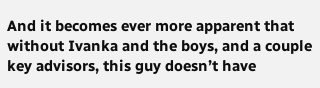And it becomes ever more apparent that without Ivanka and the boys, and a couple key advisors, this guy doesn’t have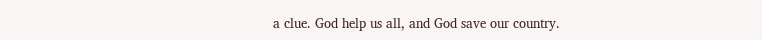a clue. God help us all, and God save our country.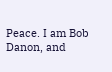Peace. I am Bob Danon, and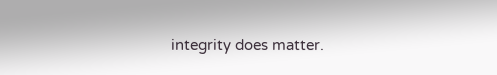integrity does matter.